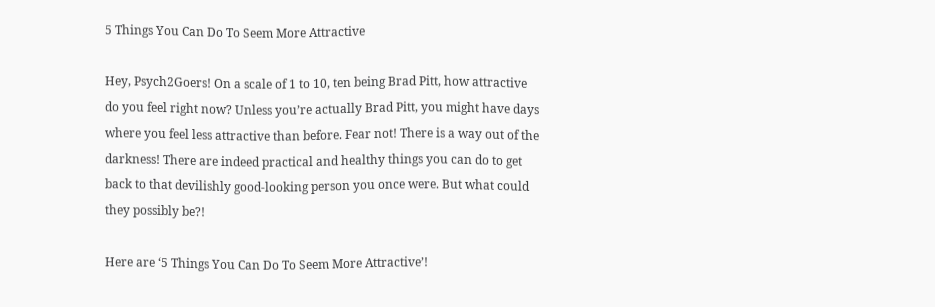5 Things You Can Do To Seem More Attractive

Hey, Psych2Goers! On a scale of 1 to 10, ten being Brad Pitt, how attractive do you feel right now? Unless you’re actually Brad Pitt, you might have days where you feel less attractive than before. Fear not! There is a way out of the darkness! There are indeed practical and healthy things you can do to get back to that devilishly good-looking person you once were. But what could they possibly be?!

Here are ‘5 Things You Can Do To Seem More Attractive’!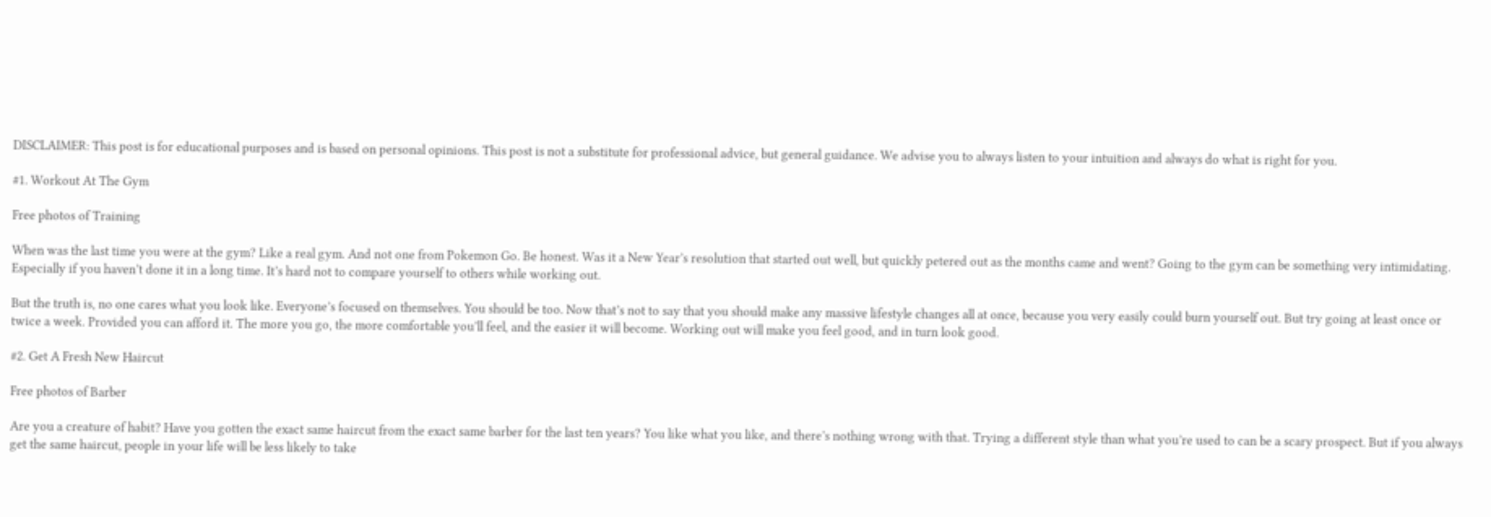DISCLAIMER: This post is for educational purposes and is based on personal opinions. This post is not a substitute for professional advice, but general guidance. We advise you to always listen to your intuition and always do what is right for you.

#1. Workout At The Gym

Free photos of Training

When was the last time you were at the gym? Like a real gym. And not one from Pokemon Go. Be honest. Was it a New Year’s resolution that started out well, but quickly petered out as the months came and went? Going to the gym can be something very intimidating. Especially if you haven’t done it in a long time. It’s hard not to compare yourself to others while working out.

But the truth is, no one cares what you look like. Everyone’s focused on themselves. You should be too. Now that’s not to say that you should make any massive lifestyle changes all at once, because you very easily could burn yourself out. But try going at least once or twice a week. Provided you can afford it. The more you go, the more comfortable you’ll feel, and the easier it will become. Working out will make you feel good, and in turn look good.

#2. Get A Fresh New Haircut

Free photos of Barber

Are you a creature of habit? Have you gotten the exact same haircut from the exact same barber for the last ten years? You like what you like, and there’s nothing wrong with that. Trying a different style than what you’re used to can be a scary prospect. But if you always get the same haircut, people in your life will be less likely to take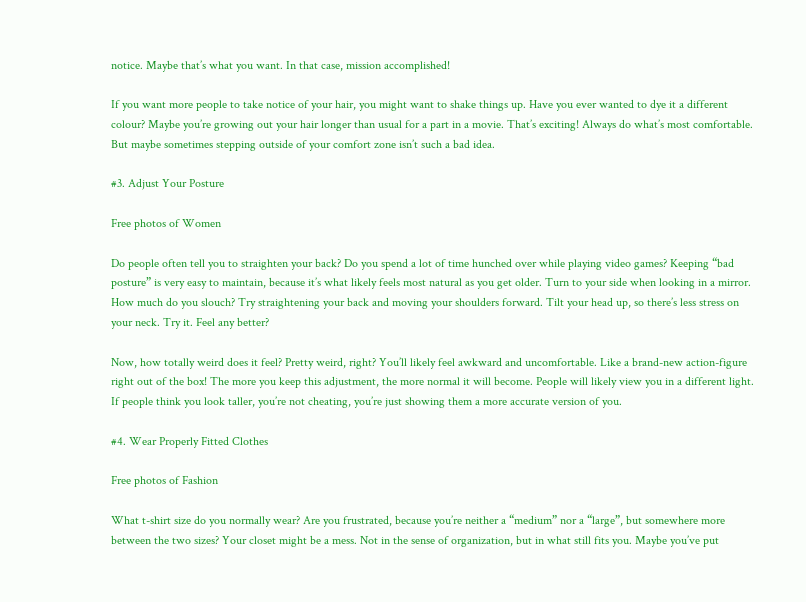notice. Maybe that’s what you want. In that case, mission accomplished!

If you want more people to take notice of your hair, you might want to shake things up. Have you ever wanted to dye it a different colour? Maybe you’re growing out your hair longer than usual for a part in a movie. That’s exciting! Always do what’s most comfortable. But maybe sometimes stepping outside of your comfort zone isn’t such a bad idea.

#3. Adjust Your Posture

Free photos of Women

Do people often tell you to straighten your back? Do you spend a lot of time hunched over while playing video games? Keeping “bad posture” is very easy to maintain, because it’s what likely feels most natural as you get older. Turn to your side when looking in a mirror. How much do you slouch? Try straightening your back and moving your shoulders forward. Tilt your head up, so there’s less stress on your neck. Try it. Feel any better?

Now, how totally weird does it feel? Pretty weird, right? You’ll likely feel awkward and uncomfortable. Like a brand-new action-figure right out of the box! The more you keep this adjustment, the more normal it will become. People will likely view you in a different light. If people think you look taller, you’re not cheating, you’re just showing them a more accurate version of you.

#4. Wear Properly Fitted Clothes

Free photos of Fashion

What t-shirt size do you normally wear? Are you frustrated, because you’re neither a “medium” nor a “large”, but somewhere more between the two sizes? Your closet might be a mess. Not in the sense of organization, but in what still fits you. Maybe you’ve put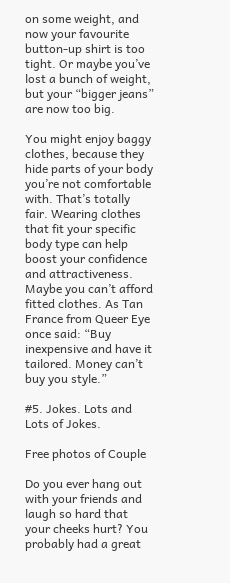on some weight, and now your favourite button-up shirt is too tight. Or maybe you’ve lost a bunch of weight, but your “bigger jeans” are now too big.

You might enjoy baggy clothes, because they hide parts of your body you’re not comfortable with. That’s totally fair. Wearing clothes that fit your specific body type can help boost your confidence and attractiveness. Maybe you can’t afford fitted clothes. As Tan France from Queer Eye once said: “Buy inexpensive and have it tailored. Money can’t buy you style.”

#5. Jokes. Lots and Lots of Jokes.

Free photos of Couple

Do you ever hang out with your friends and laugh so hard that your cheeks hurt? You probably had a great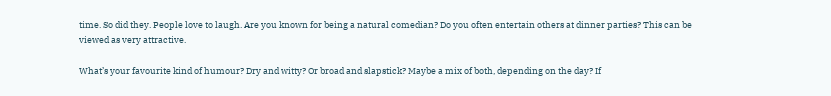time. So did they. People love to laugh. Are you known for being a natural comedian? Do you often entertain others at dinner parties? This can be viewed as very attractive.

What’s your favourite kind of humour? Dry and witty? Or broad and slapstick? Maybe a mix of both, depending on the day? If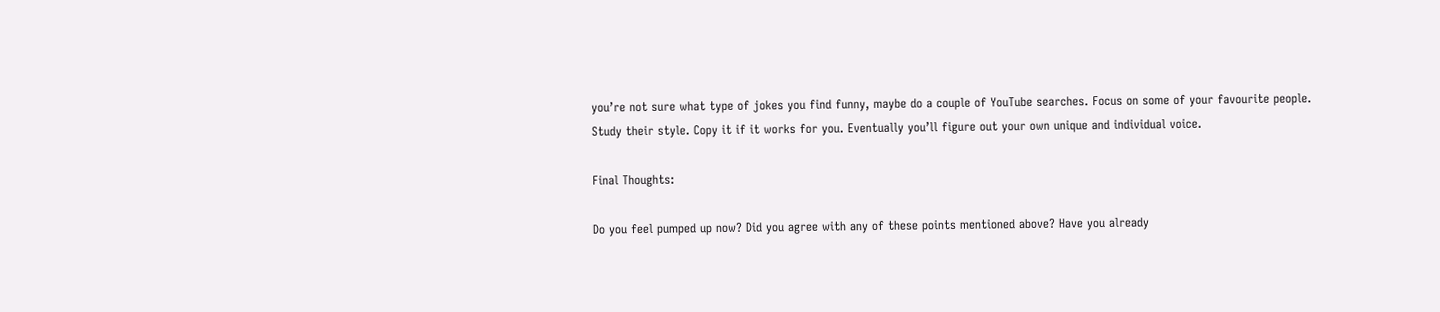you’re not sure what type of jokes you find funny, maybe do a couple of YouTube searches. Focus on some of your favourite people. Study their style. Copy it if it works for you. Eventually you’ll figure out your own unique and individual voice.

Final Thoughts:

Do you feel pumped up now? Did you agree with any of these points mentioned above? Have you already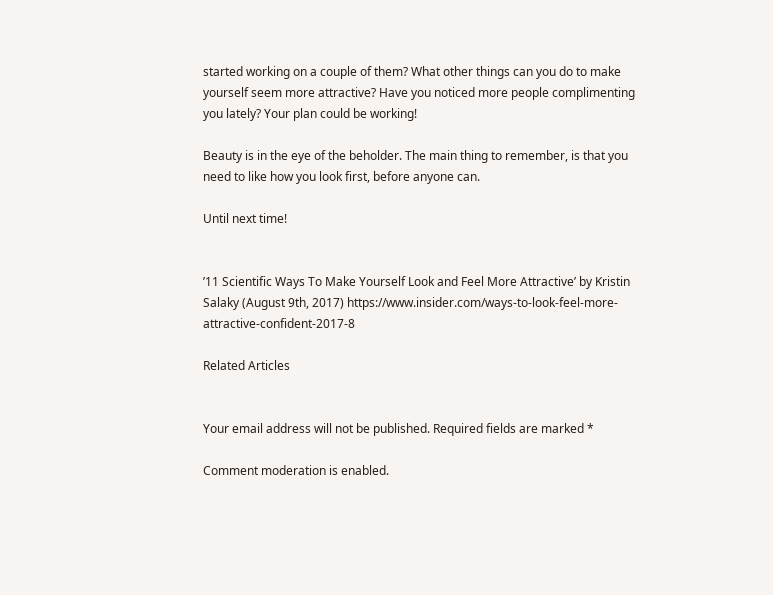started working on a couple of them? What other things can you do to make yourself seem more attractive? Have you noticed more people complimenting you lately? Your plan could be working!

Beauty is in the eye of the beholder. The main thing to remember, is that you need to like how you look first, before anyone can.

Until next time!


’11 Scientific Ways To Make Yourself Look and Feel More Attractive’ by Kristin Salaky (August 9th, 2017) https://www.insider.com/ways-to-look-feel-more-attractive-confident-2017-8

Related Articles


Your email address will not be published. Required fields are marked *

Comment moderation is enabled.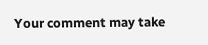Your comment may take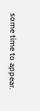some time to appear.